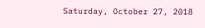Saturday, October 27, 2018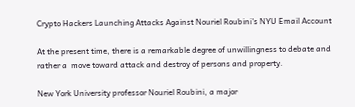Crypto Hackers Launching Attacks Against Nouriel Roubini's NYU Email Account

At the present time, there is a remarkable degree of unwillingness to debate and rather a  move toward attack and destroy of persons and property.

New York University professor Nouriel Roubini, a major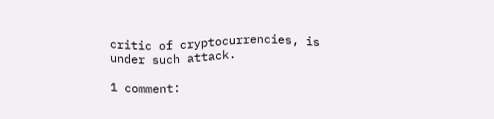critic of cryptocurrencies, is under such attack.

1 comment: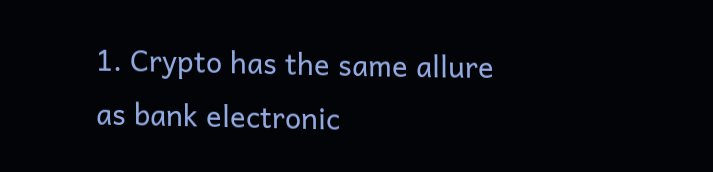1. Crypto has the same allure as bank electronic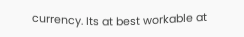currency. Its at best workable at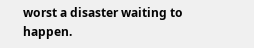worst a disaster waiting to happen.